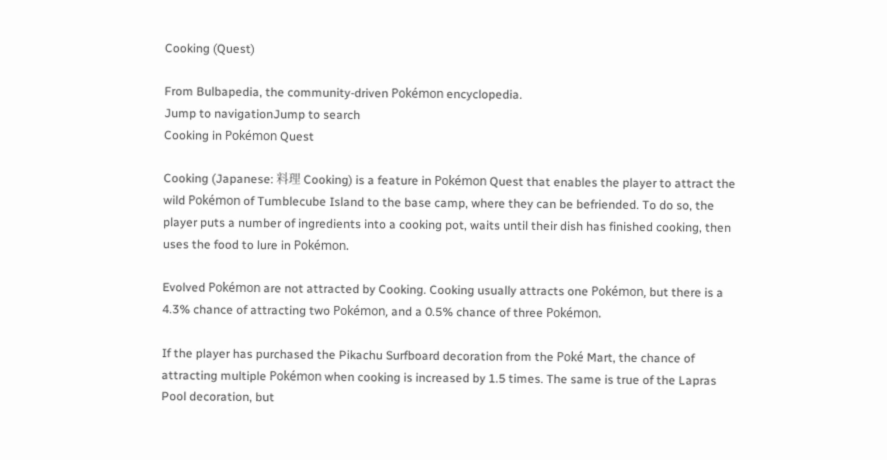Cooking (Quest)

From Bulbapedia, the community-driven Pokémon encyclopedia.
Jump to navigationJump to search
Cooking in Pokémon Quest

Cooking (Japanese: 料理 Cooking) is a feature in Pokémon Quest that enables the player to attract the wild Pokémon of Tumblecube Island to the base camp, where they can be befriended. To do so, the player puts a number of ingredients into a cooking pot, waits until their dish has finished cooking, then uses the food to lure in Pokémon.

Evolved Pokémon are not attracted by Cooking. Cooking usually attracts one Pokémon, but there is a 4.3% chance of attracting two Pokémon, and a 0.5% chance of three Pokémon.

If the player has purchased the Pikachu Surfboard decoration from the Poké Mart, the chance of attracting multiple Pokémon when cooking is increased by 1.5 times. The same is true of the Lapras Pool decoration, but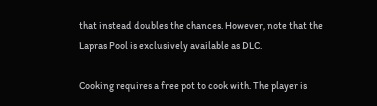that instead doubles the chances. However, note that the Lapras Pool is exclusively available as DLC.

Cooking requires a free pot to cook with. The player is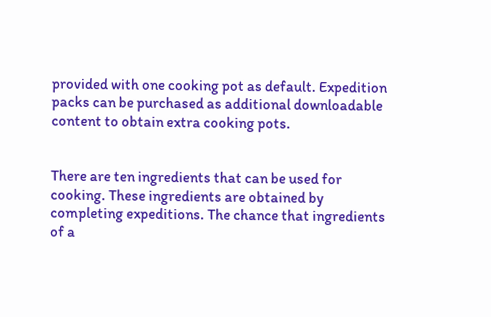provided with one cooking pot as default. Expedition packs can be purchased as additional downloadable content to obtain extra cooking pots.


There are ten ingredients that can be used for cooking. These ingredients are obtained by completing expeditions. The chance that ingredients of a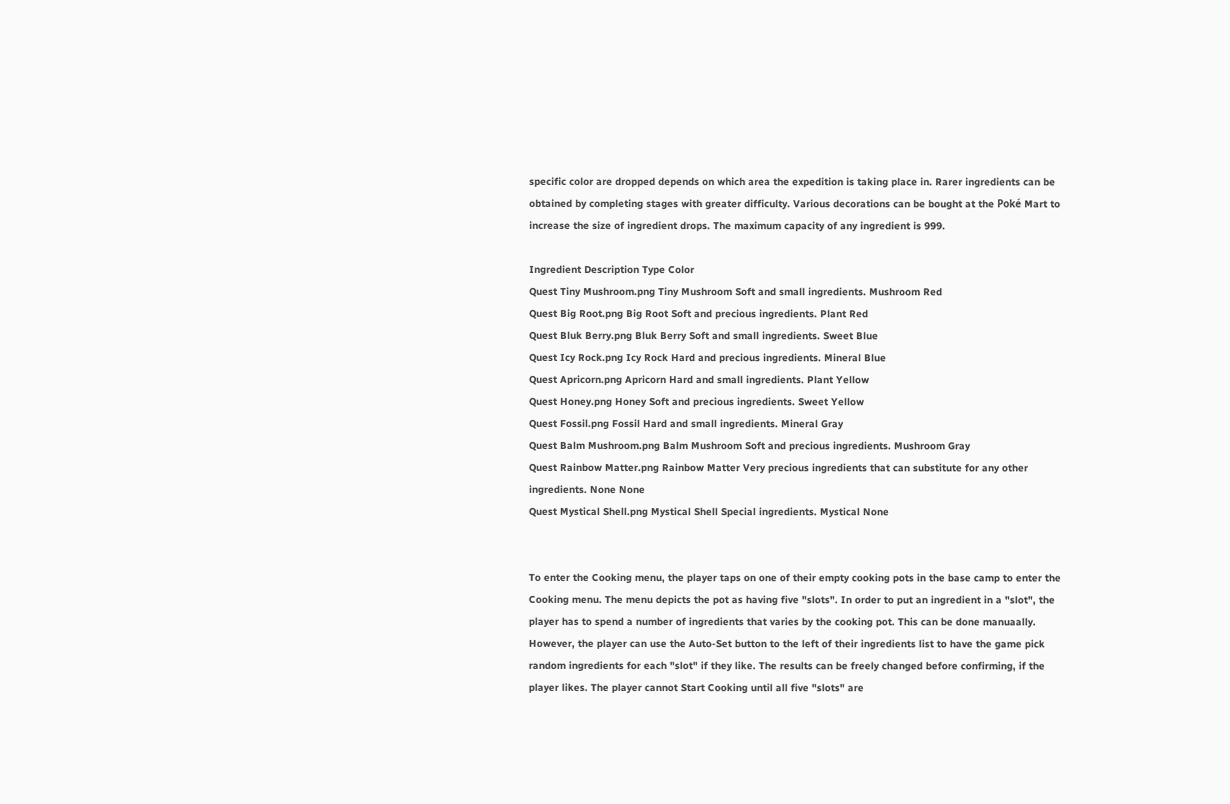specific color are dropped depends on which area the expedition is taking place in. Rarer ingredients can be obtained by completing stages with greater difficulty. Various decorations can be bought at the Poké Mart to increase the size of ingredient drops. The maximum capacity of any ingredient is 999.

Ingredient Description Type Color
Quest Tiny Mushroom.png Tiny Mushroom Soft and small ingredients. Mushroom Red
Quest Big Root.png Big Root Soft and precious ingredients. Plant Red
Quest Bluk Berry.png Bluk Berry Soft and small ingredients. Sweet Blue
Quest Icy Rock.png Icy Rock Hard and precious ingredients. Mineral Blue
Quest Apricorn.png Apricorn Hard and small ingredients. Plant Yellow
Quest Honey.png Honey Soft and precious ingredients. Sweet Yellow
Quest Fossil.png Fossil Hard and small ingredients. Mineral Gray
Quest Balm Mushroom.png Balm Mushroom Soft and precious ingredients. Mushroom Gray
Quest Rainbow Matter.png Rainbow Matter Very precious ingredients that can substitute for any other ingredients. None None
Quest Mystical Shell.png Mystical Shell Special ingredients. Mystical None


To enter the Cooking menu, the player taps on one of their empty cooking pots in the base camp to enter the Cooking menu. The menu depicts the pot as having five "slots". In order to put an ingredient in a "slot", the player has to spend a number of ingredients that varies by the cooking pot. This can be done manuaally. However, the player can use the Auto-Set button to the left of their ingredients list to have the game pick random ingredients for each "slot" if they like. The results can be freely changed before confirming, if the player likes. The player cannot Start Cooking until all five "slots" are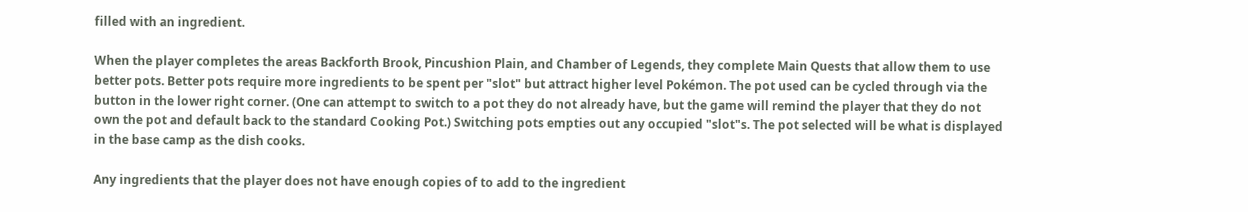filled with an ingredient.

When the player completes the areas Backforth Brook, Pincushion Plain, and Chamber of Legends, they complete Main Quests that allow them to use better pots. Better pots require more ingredients to be spent per "slot" but attract higher level Pokémon. The pot used can be cycled through via the button in the lower right corner. (One can attempt to switch to a pot they do not already have, but the game will remind the player that they do not own the pot and default back to the standard Cooking Pot.) Switching pots empties out any occupied "slot"s. The pot selected will be what is displayed in the base camp as the dish cooks.

Any ingredients that the player does not have enough copies of to add to the ingredient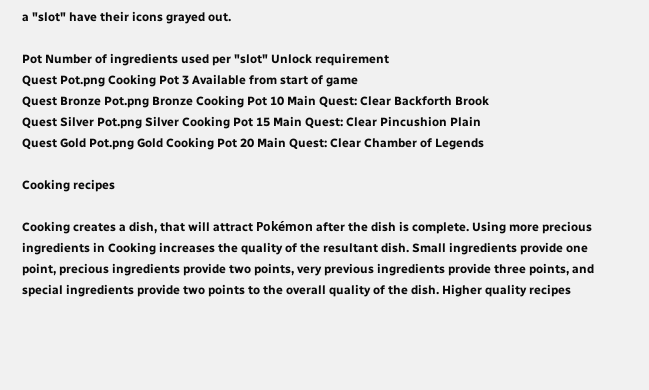a "slot" have their icons grayed out.

Pot Number of ingredients used per "slot" Unlock requirement
Quest Pot.png Cooking Pot 3 Available from start of game
Quest Bronze Pot.png Bronze Cooking Pot 10 Main Quest: Clear Backforth Brook
Quest Silver Pot.png Silver Cooking Pot 15 Main Quest: Clear Pincushion Plain
Quest Gold Pot.png Gold Cooking Pot 20 Main Quest: Clear Chamber of Legends

Cooking recipes

Cooking creates a dish, that will attract Pokémon after the dish is complete. Using more precious ingredients in Cooking increases the quality of the resultant dish. Small ingredients provide one point, precious ingredients provide two points, very previous ingredients provide three points, and special ingredients provide two points to the overall quality of the dish. Higher quality recipes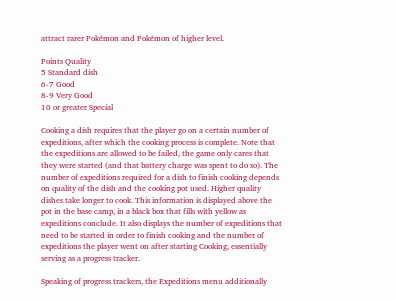attract rarer Pokémon and Pokémon of higher level.

Points Quality
5 Standard dish
6-7 Good
8-9 Very Good
10 or greater Special

Cooking a dish requires that the player go on a certain number of expeditions, after which the cooking process is complete. Note that the expeditions are allowed to be failed, the game only cares that they were started (and that battery charge was spent to do so). The number of expeditions required for a dish to finish cooking depends on quality of the dish and the cooking pot used. Higher quality dishes take longer to cook. This information is displayed above the pot in the base camp, in a black box that fills with yellow as expeditions conclude. It also displays the number of expeditions that need to be started in order to finish cooking and the number of expeditions the player went on after starting Cooking, essentially serving as a progress tracker.

Speaking of progress trackers, the Expeditions menu additionally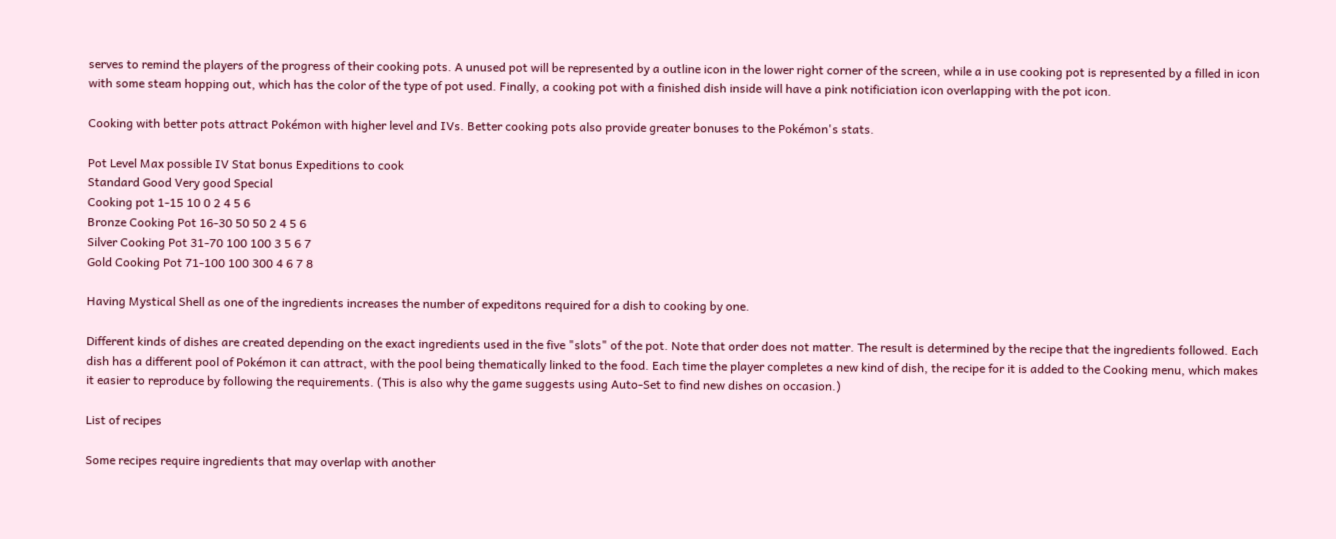serves to remind the players of the progress of their cooking pots. A unused pot will be represented by a outline icon in the lower right corner of the screen, while a in use cooking pot is represented by a filled in icon with some steam hopping out, which has the color of the type of pot used. Finally, a cooking pot with a finished dish inside will have a pink notificiation icon overlapping with the pot icon.

Cooking with better pots attract Pokémon with higher level and IVs. Better cooking pots also provide greater bonuses to the Pokémon's stats.

Pot Level Max possible IV Stat bonus Expeditions to cook
Standard Good Very good Special
Cooking pot 1-15 10 0 2 4 5 6
Bronze Cooking Pot 16-30 50 50 2 4 5 6
Silver Cooking Pot 31-70 100 100 3 5 6 7
Gold Cooking Pot 71-100 100 300 4 6 7 8

Having Mystical Shell as one of the ingredients increases the number of expeditons required for a dish to cooking by one.

Different kinds of dishes are created depending on the exact ingredients used in the five "slots" of the pot. Note that order does not matter. The result is determined by the recipe that the ingredients followed. Each dish has a different pool of Pokémon it can attract, with the pool being thematically linked to the food. Each time the player completes a new kind of dish, the recipe for it is added to the Cooking menu, which makes it easier to reproduce by following the requirements. (This is also why the game suggests using Auto-Set to find new dishes on occasion.)

List of recipes

Some recipes require ingredients that may overlap with another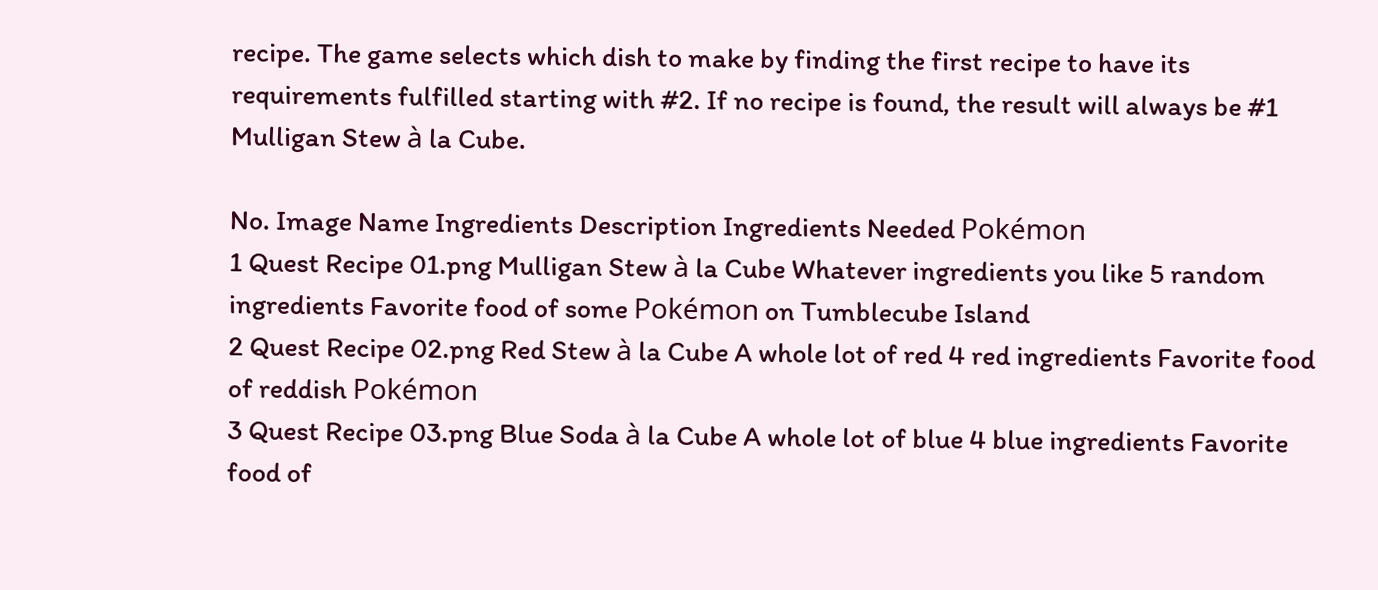recipe. The game selects which dish to make by finding the first recipe to have its requirements fulfilled starting with #2. If no recipe is found, the result will always be #1 Mulligan Stew à la Cube.

No. Image Name Ingredients Description Ingredients Needed Pokémon
1 Quest Recipe 01.png Mulligan Stew à la Cube Whatever ingredients you like 5 random ingredients Favorite food of some Pokémon on Tumblecube Island
2 Quest Recipe 02.png Red Stew à la Cube A whole lot of red 4 red ingredients Favorite food of reddish Pokémon
3 Quest Recipe 03.png Blue Soda à la Cube A whole lot of blue 4 blue ingredients Favorite food of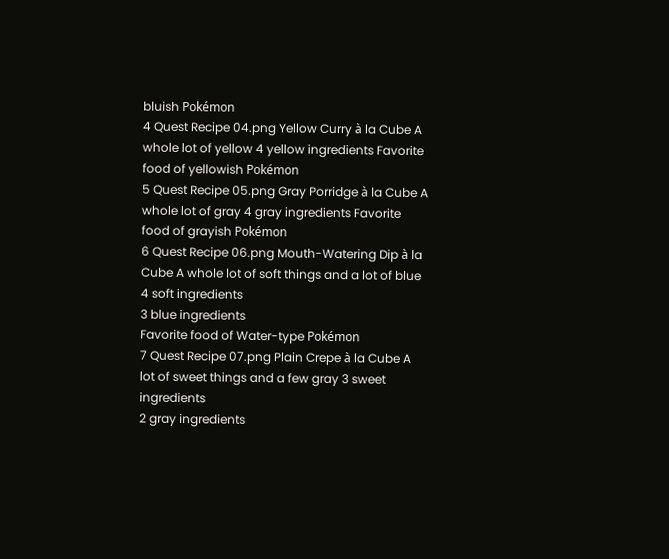bluish Pokémon
4 Quest Recipe 04.png Yellow Curry à la Cube A whole lot of yellow 4 yellow ingredients Favorite food of yellowish Pokémon
5 Quest Recipe 05.png Gray Porridge à la Cube A whole lot of gray 4 gray ingredients Favorite food of grayish Pokémon
6 Quest Recipe 06.png Mouth-Watering Dip à la Cube A whole lot of soft things and a lot of blue 4 soft ingredients
3 blue ingredients
Favorite food of Water-type Pokémon
7 Quest Recipe 07.png Plain Crepe à la Cube A lot of sweet things and a few gray 3 sweet ingredients
2 gray ingredients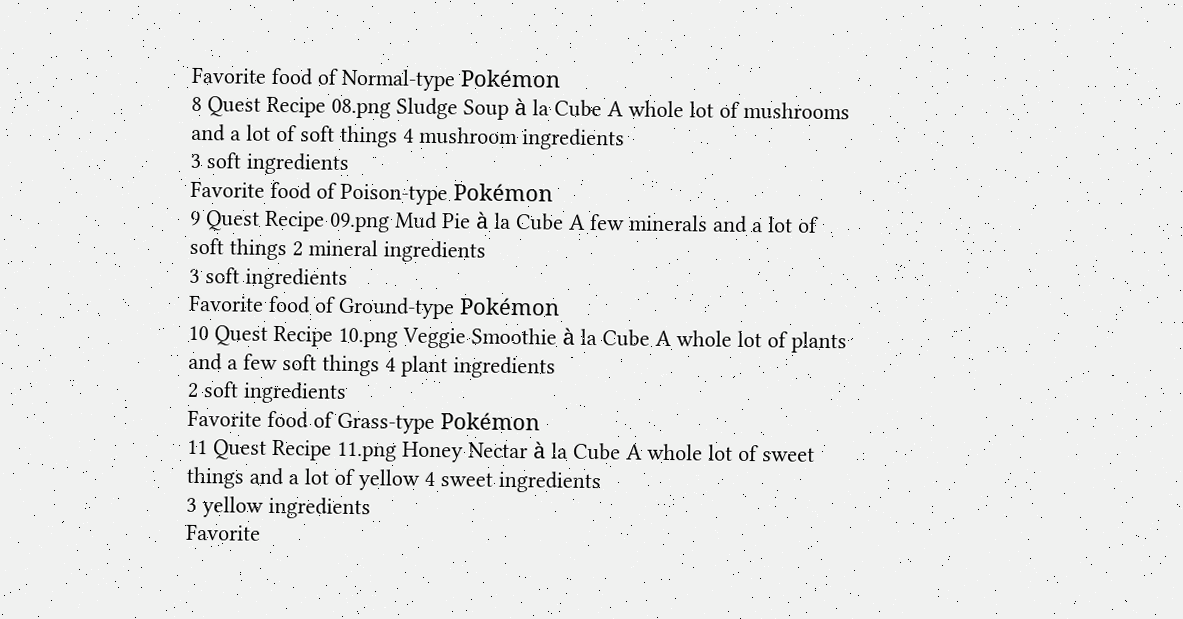Favorite food of Normal-type Pokémon
8 Quest Recipe 08.png Sludge Soup à la Cube A whole lot of mushrooms and a lot of soft things 4 mushroom ingredients
3 soft ingredients
Favorite food of Poison-type Pokémon
9 Quest Recipe 09.png Mud Pie à la Cube A few minerals and a lot of soft things 2 mineral ingredients
3 soft ingredients
Favorite food of Ground-type Pokémon
10 Quest Recipe 10.png Veggie Smoothie à la Cube A whole lot of plants and a few soft things 4 plant ingredients
2 soft ingredients
Favorite food of Grass-type Pokémon
11 Quest Recipe 11.png Honey Nectar à la Cube A whole lot of sweet things and a lot of yellow 4 sweet ingredients
3 yellow ingredients
Favorite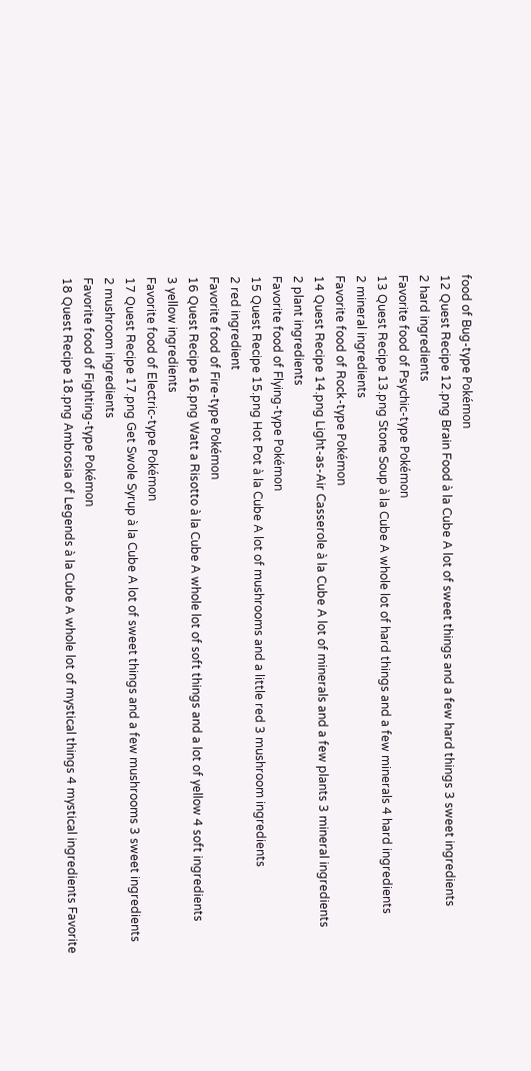food of Bug-type Pokémon
12 Quest Recipe 12.png Brain Food à la Cube A lot of sweet things and a few hard things 3 sweet ingredients
2 hard ingredients
Favorite food of Psychic-type Pokémon
13 Quest Recipe 13.png Stone Soup à la Cube A whole lot of hard things and a few minerals 4 hard ingredients
2 mineral ingredients
Favorite food of Rock-type Pokémon
14 Quest Recipe 14.png Light-as-Air Casserole à la Cube A lot of minerals and a few plants 3 mineral ingredients
2 plant ingredients
Favorite food of Flying-type Pokémon
15 Quest Recipe 15.png Hot Pot à la Cube A lot of mushrooms and a little red 3 mushroom ingredients
2 red ingredient
Favorite food of Fire-type Pokémon
16 Quest Recipe 16.png Watt a Risotto à la Cube A whole lot of soft things and a lot of yellow 4 soft ingredients
3 yellow ingredients
Favorite food of Electric-type Pokémon
17 Quest Recipe 17.png Get Swole Syrup à la Cube A lot of sweet things and a few mushrooms 3 sweet ingredients
2 mushroom ingredients
Favorite food of Fighting-type Pokémon
18 Quest Recipe 18.png Ambrosia of Legends à la Cube A whole lot of mystical things 4 mystical ingredients Favorite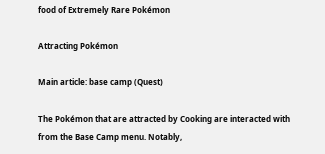food of Extremely Rare Pokémon

Attracting Pokémon

Main article: base camp (Quest)

The Pokémon that are attracted by Cooking are interacted with from the Base Camp menu. Notably,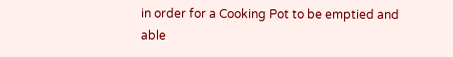in order for a Cooking Pot to be emptied and able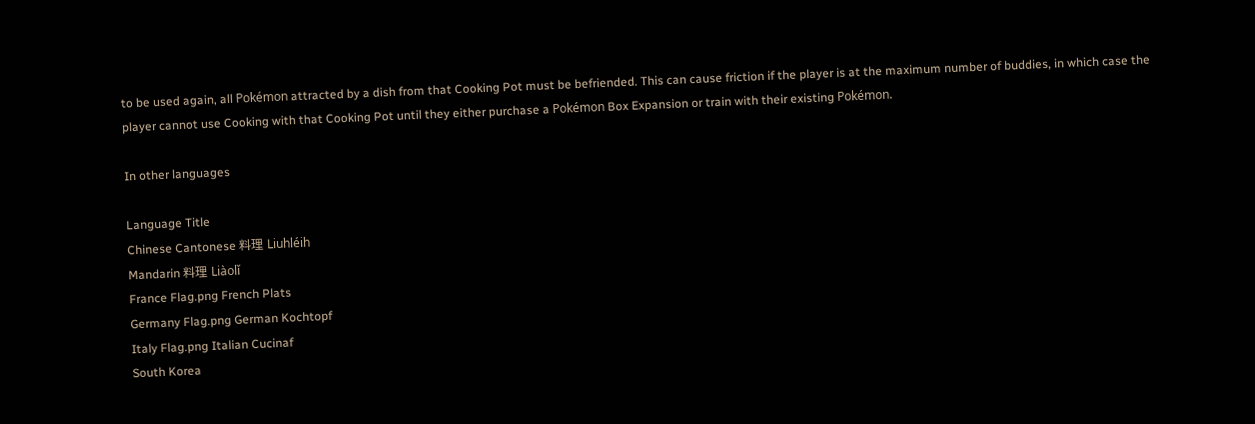to be used again, all Pokémon attracted by a dish from that Cooking Pot must be befriended. This can cause friction if the player is at the maximum number of buddies, in which case the player cannot use Cooking with that Cooking Pot until they either purchase a Pokémon Box Expansion or train with their existing Pokémon.

In other languages

Language Title
Chinese Cantonese 料理 Liuhléih
Mandarin 料理 Liàolǐ
France Flag.png French Plats
Germany Flag.png German Kochtopf
Italy Flag.png Italian Cucinaf
South Korea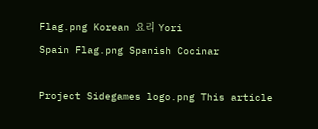Flag.png Korean 요리 Yori
Spain Flag.png Spanish Cocinar

Project Sidegames logo.png This article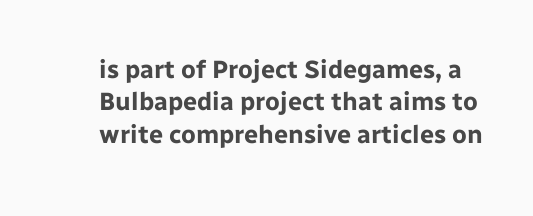is part of Project Sidegames, a Bulbapedia project that aims to write comprehensive articles on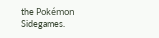the Pokémon Sidegames.